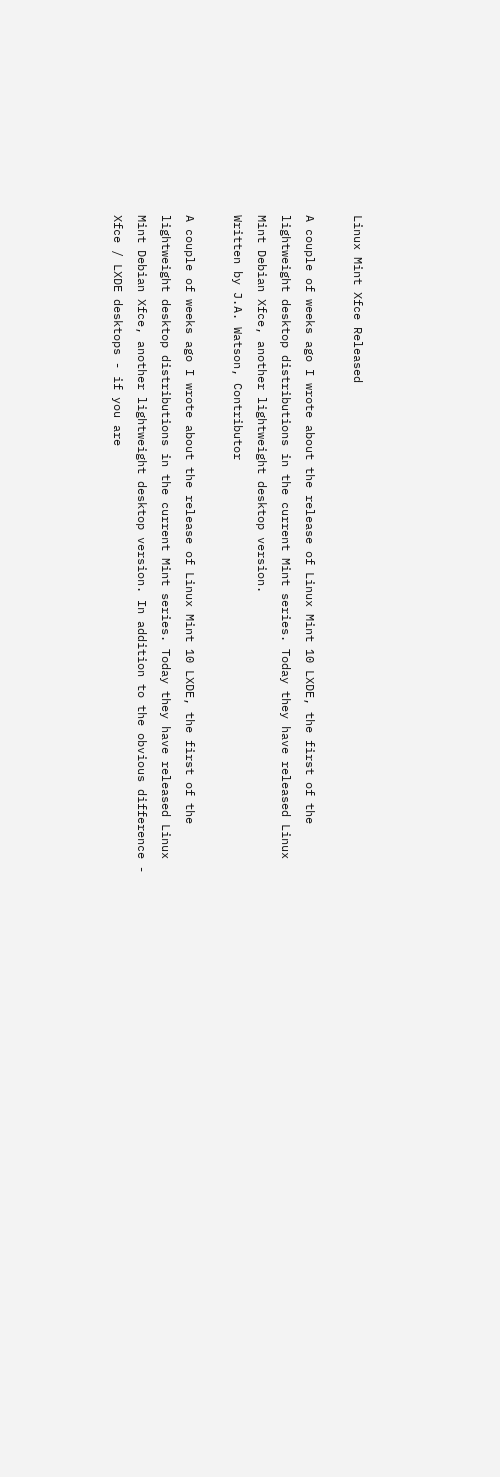Linux Mint Xfce Released

A couple of weeks ago I wrote about the release of Linux Mint 10 LXDE, the first of the lightweight desktop distributions in the current Mint series. Today they have released Linux Mint Debian Xfce, another lightweight desktop version.
Written by J.A. Watson, Contributor

A couple of weeks ago I wrote about the release of Linux Mint 10 LXDE, the first of the lightweight desktop distributions in the current Mint series. Today they have released Linux Mint Debian Xfce, another lightweight desktop version. In addition to the obvious difference - Xfce / LXDE desktops - if you are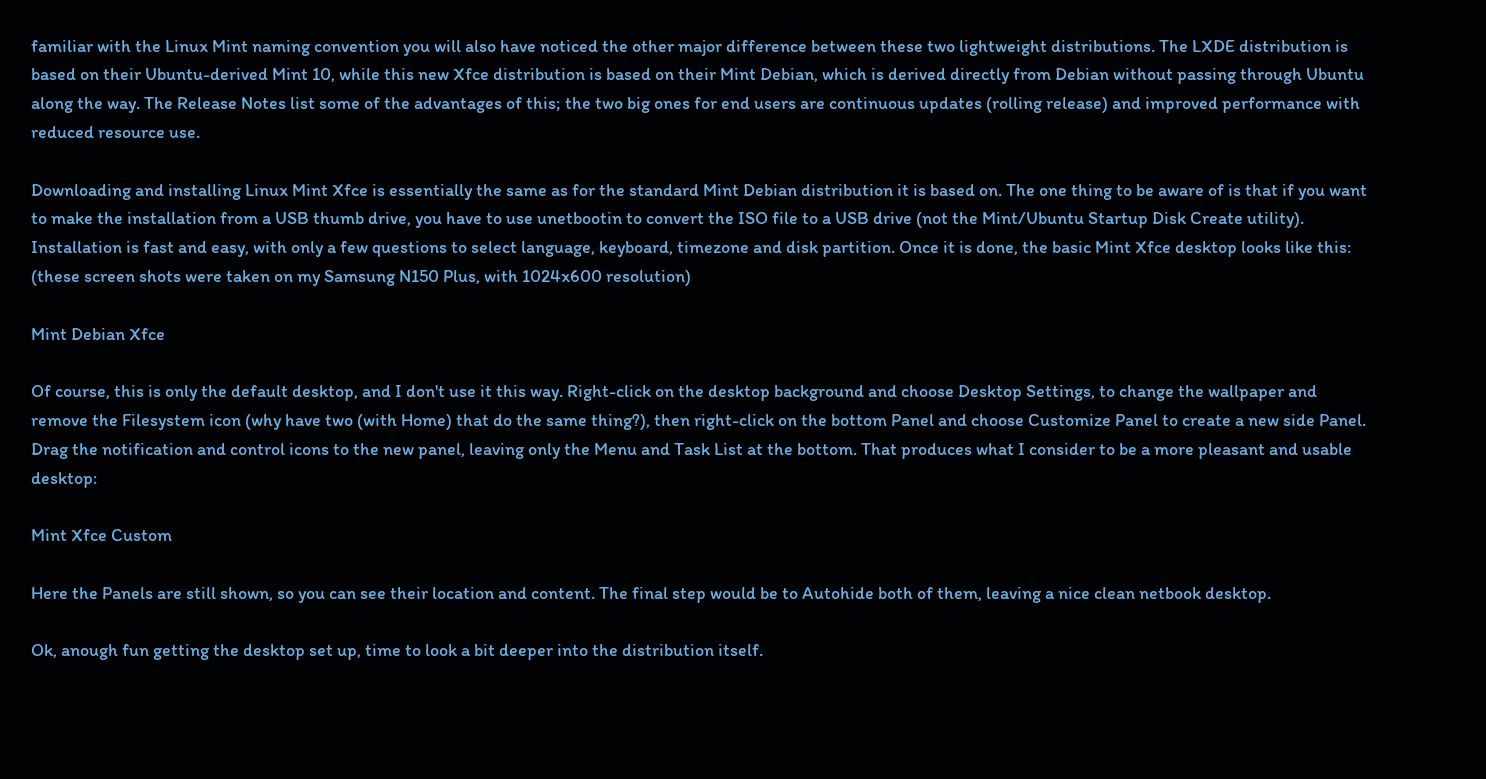familiar with the Linux Mint naming convention you will also have noticed the other major difference between these two lightweight distributions. The LXDE distribution is based on their Ubuntu-derived Mint 10, while this new Xfce distribution is based on their Mint Debian, which is derived directly from Debian without passing through Ubuntu along the way. The Release Notes list some of the advantages of this; the two big ones for end users are continuous updates (rolling release) and improved performance with reduced resource use.

Downloading and installing Linux Mint Xfce is essentially the same as for the standard Mint Debian distribution it is based on. The one thing to be aware of is that if you want to make the installation from a USB thumb drive, you have to use unetbootin to convert the ISO file to a USB drive (not the Mint/Ubuntu Startup Disk Create utility). Installation is fast and easy, with only a few questions to select language, keyboard, timezone and disk partition. Once it is done, the basic Mint Xfce desktop looks like this: (these screen shots were taken on my Samsung N150 Plus, with 1024x600 resolution)

Mint Debian Xfce

Of course, this is only the default desktop, and I don't use it this way. Right-click on the desktop background and choose Desktop Settings, to change the wallpaper and remove the Filesystem icon (why have two (with Home) that do the same thing?), then right-click on the bottom Panel and choose Customize Panel to create a new side Panel. Drag the notification and control icons to the new panel, leaving only the Menu and Task List at the bottom. That produces what I consider to be a more pleasant and usable desktop:

Mint Xfce Custom

Here the Panels are still shown, so you can see their location and content. The final step would be to Autohide both of them, leaving a nice clean netbook desktop.

Ok, anough fun getting the desktop set up, time to look a bit deeper into the distribution itself.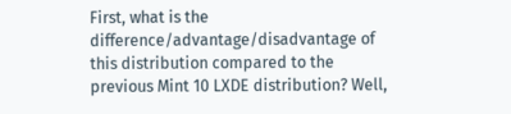First, what is the difference/advantage/disadvantage of this distribution compared to the previous Mint 10 LXDE distribution? Well,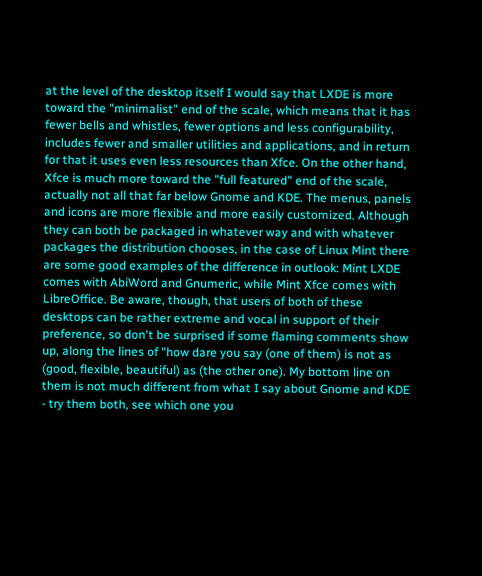at the level of the desktop itself I would say that LXDE is more toward the "minimalist" end of the scale, which means that it has fewer bells and whistles, fewer options and less configurability, includes fewer and smaller utilities and applications, and in return for that it uses even less resources than Xfce. On the other hand, Xfce is much more toward the "full featured" end of the scale, actually not all that far below Gnome and KDE. The menus, panels and icons are more flexible and more easily customized. Although they can both be packaged in whatever way and with whatever packages the distribution chooses, in the case of Linux Mint there are some good examples of the difference in outlook: Mint LXDE comes with AbiWord and Gnumeric, while Mint Xfce comes with LibreOffice. Be aware, though, that users of both of these desktops can be rather extreme and vocal in support of their preference, so don't be surprised if some flaming comments show up, along the lines of "how dare you say (one of them) is not as (good, flexible, beautiful) as (the other one). My bottom line on them is not much different from what I say about Gnome and KDE - try them both, see which one you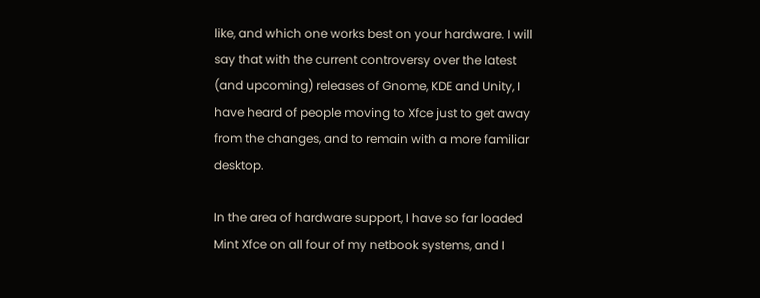like, and which one works best on your hardware. I will say that with the current controversy over the latest (and upcoming) releases of Gnome, KDE and Unity, I have heard of people moving to Xfce just to get away from the changes, and to remain with a more familiar desktop.

In the area of hardware support, I have so far loaded Mint Xfce on all four of my netbook systems, and I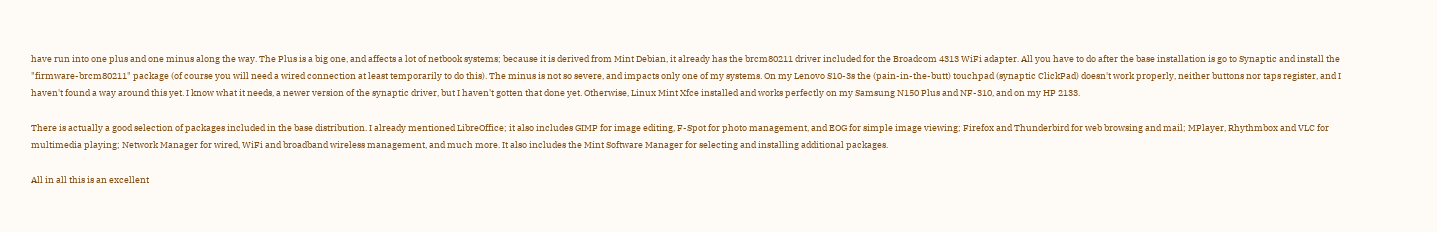have run into one plus and one minus along the way. The Plus is a big one, and affects a lot of netbook systems; because it is derived from Mint Debian, it already has the brcm80211 driver included for the Broadcom 4313 WiFi adapter. All you have to do after the base installation is go to Synaptic and install the "firmware-brcm80211" package (of course you will need a wired connection at least temporarily to do this). The minus is not so severe, and impacts only one of my systems. On my Lenovo S10-3s the (pain-in-the-butt) touchpad (synaptic ClickPad) doesn't work properly, neither buttons nor taps register, and I haven't found a way around this yet. I know what it needs, a newer version of the synaptic driver, but I haven't gotten that done yet. Otherwise, Linux Mint Xfce installed and works perfectly on my Samsung N150 Plus and NF-310, and on my HP 2133.

There is actually a good selection of packages included in the base distribution. I already mentioned LibreOffice; it also includes GIMP for image editing, F-Spot for photo management, and EOG for simple image viewing; Firefox and Thunderbird for web browsing and mail; MPlayer, Rhythmbox and VLC for multimedia playing; Network Manager for wired, WiFi and broadband wireless management, and much more. It also includes the Mint Software Manager for selecting and installing additional packages.

All in all this is an excellent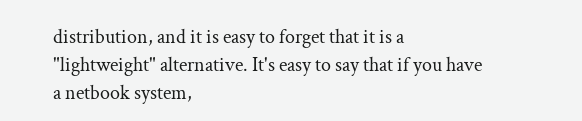distribution, and it is easy to forget that it is a "lightweight" alternative. It's easy to say that if you have a netbook system,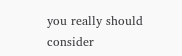you really should consider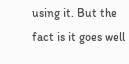using it. But the fact is it goes well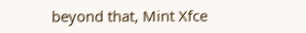beyond that, Mint Xfce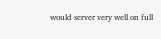would server very well on full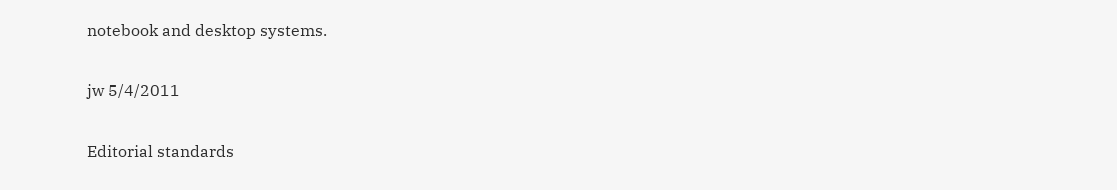notebook and desktop systems.

jw 5/4/2011

Editorial standards